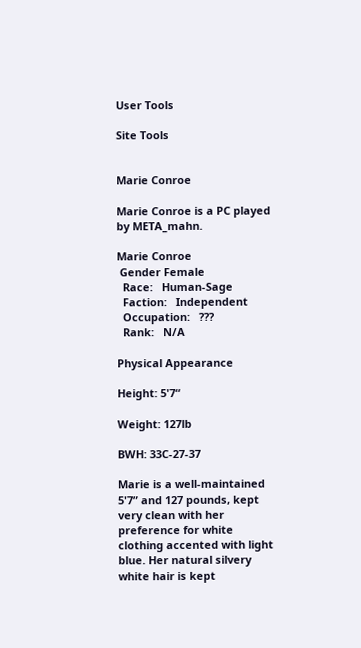User Tools

Site Tools


Marie Conroe

Marie Conroe is a PC played by META_mahn.

Marie Conroe
 Gender Female
  Race:   Human-Sage
  Faction:   Independent
  Occupation:   ???
  Rank:   N/A

Physical Appearance

Height: 5'7“

Weight: 127lb

BWH: 33C-27-37

Marie is a well-maintained 5'7” and 127 pounds, kept very clean with her preference for white clothing accented with light blue. Her natural silvery white hair is kept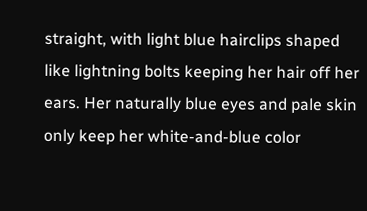straight, with light blue hairclips shaped like lightning bolts keeping her hair off her ears. Her naturally blue eyes and pale skin only keep her white-and-blue color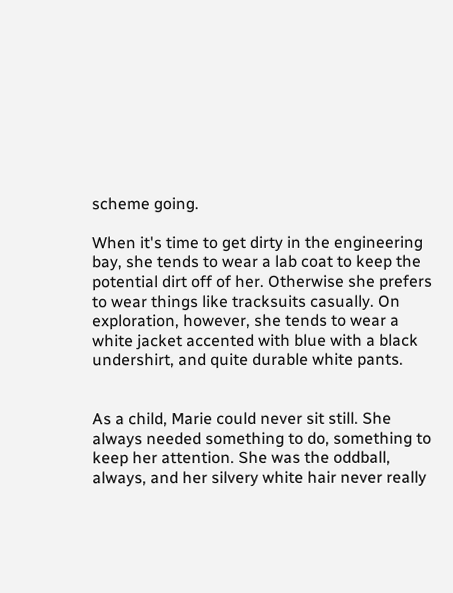scheme going.

When it's time to get dirty in the engineering bay, she tends to wear a lab coat to keep the potential dirt off of her. Otherwise she prefers to wear things like tracksuits casually. On exploration, however, she tends to wear a white jacket accented with blue with a black undershirt, and quite durable white pants.


As a child, Marie could never sit still. She always needed something to do, something to keep her attention. She was the oddball, always, and her silvery white hair never really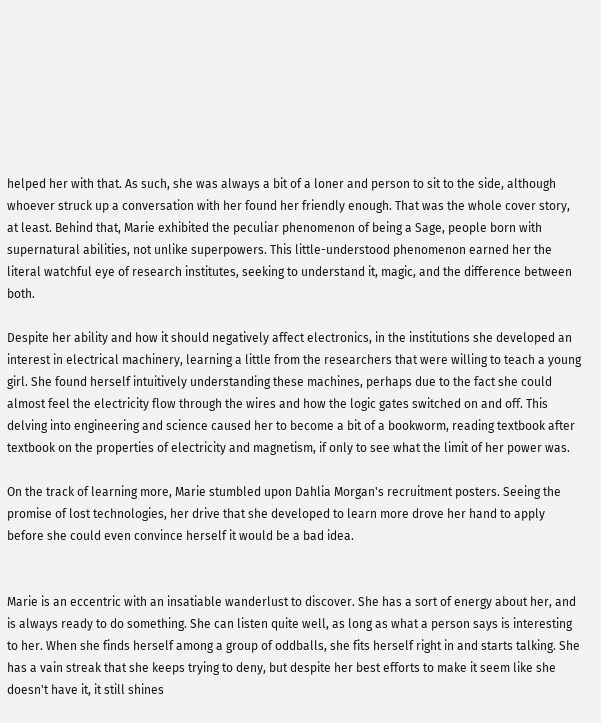helped her with that. As such, she was always a bit of a loner and person to sit to the side, although whoever struck up a conversation with her found her friendly enough. That was the whole cover story, at least. Behind that, Marie exhibited the peculiar phenomenon of being a Sage, people born with supernatural abilities, not unlike superpowers. This little-understood phenomenon earned her the literal watchful eye of research institutes, seeking to understand it, magic, and the difference between both.

Despite her ability and how it should negatively affect electronics, in the institutions she developed an interest in electrical machinery, learning a little from the researchers that were willing to teach a young girl. She found herself intuitively understanding these machines, perhaps due to the fact she could almost feel the electricity flow through the wires and how the logic gates switched on and off. This delving into engineering and science caused her to become a bit of a bookworm, reading textbook after textbook on the properties of electricity and magnetism, if only to see what the limit of her power was.

On the track of learning more, Marie stumbled upon Dahlia Morgan's recruitment posters. Seeing the promise of lost technologies, her drive that she developed to learn more drove her hand to apply before she could even convince herself it would be a bad idea.


Marie is an eccentric with an insatiable wanderlust to discover. She has a sort of energy about her, and is always ready to do something. She can listen quite well, as long as what a person says is interesting to her. When she finds herself among a group of oddballs, she fits herself right in and starts talking. She has a vain streak that she keeps trying to deny, but despite her best efforts to make it seem like she doesn't have it, it still shines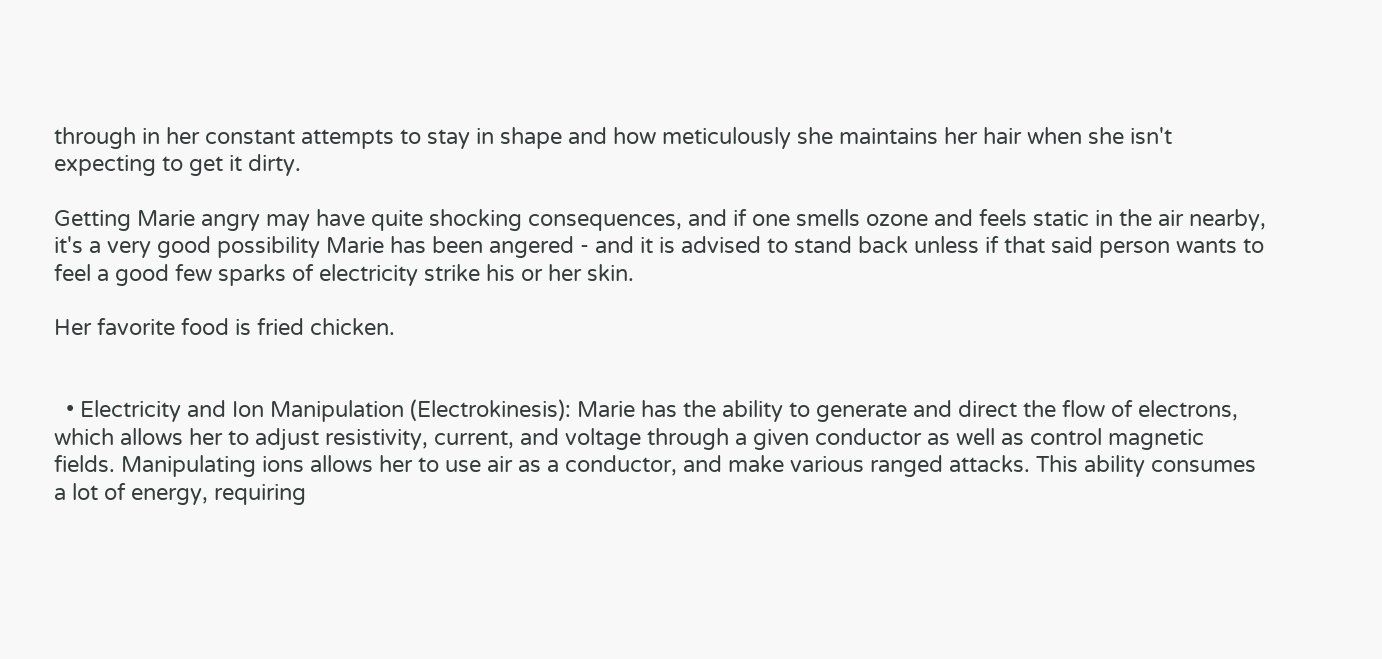through in her constant attempts to stay in shape and how meticulously she maintains her hair when she isn't expecting to get it dirty.

Getting Marie angry may have quite shocking consequences, and if one smells ozone and feels static in the air nearby, it's a very good possibility Marie has been angered - and it is advised to stand back unless if that said person wants to feel a good few sparks of electricity strike his or her skin.

Her favorite food is fried chicken.


  • Electricity and Ion Manipulation (Electrokinesis): Marie has the ability to generate and direct the flow of electrons, which allows her to adjust resistivity, current, and voltage through a given conductor as well as control magnetic fields. Manipulating ions allows her to use air as a conductor, and make various ranged attacks. This ability consumes a lot of energy, requiring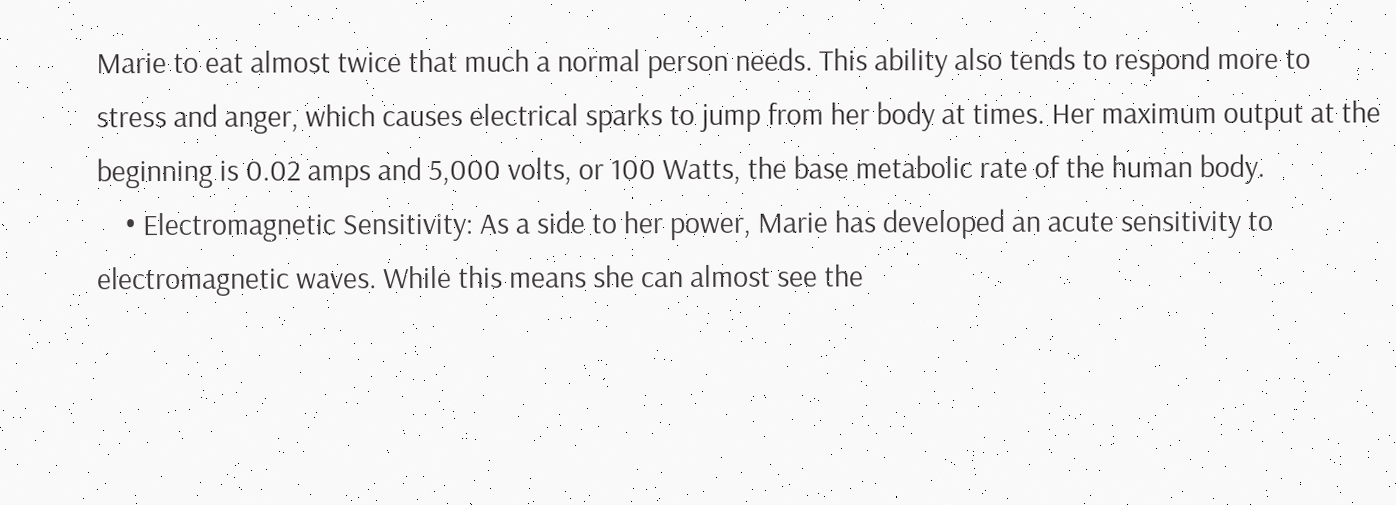Marie to eat almost twice that much a normal person needs. This ability also tends to respond more to stress and anger, which causes electrical sparks to jump from her body at times. Her maximum output at the beginning is 0.02 amps and 5,000 volts, or 100 Watts, the base metabolic rate of the human body.
    • Electromagnetic Sensitivity: As a side to her power, Marie has developed an acute sensitivity to electromagnetic waves. While this means she can almost see the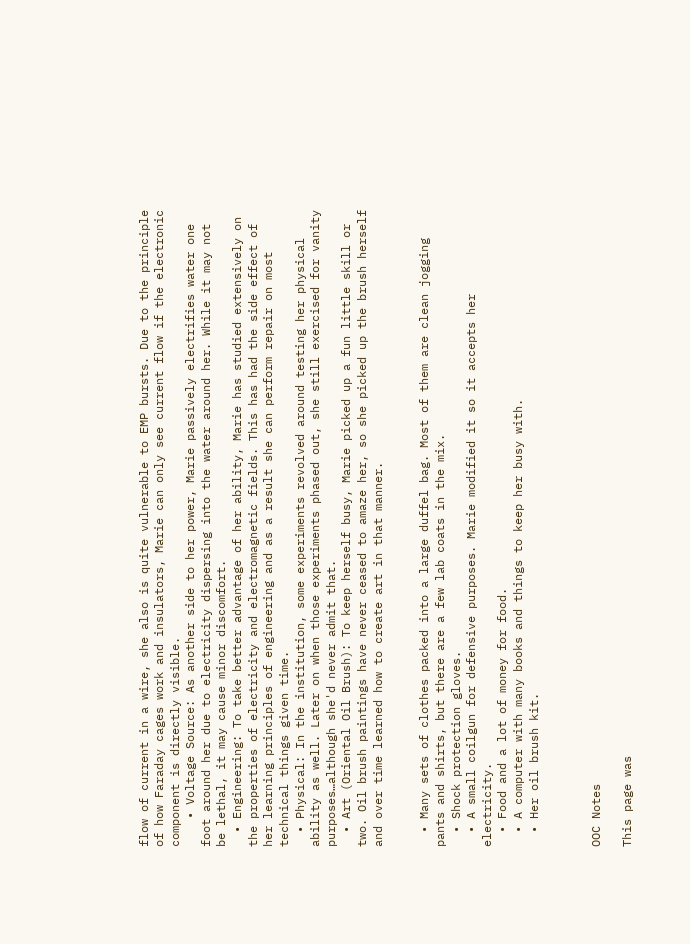flow of current in a wire, she also is quite vulnerable to EMP bursts. Due to the principle of how Faraday cages work and insulators, Marie can only see current flow if the electronic component is directly visible.
    • Voltage Source: As another side to her power, Marie passively electrifies water one foot around her due to electricity dispersing into the water around her. While it may not be lethal, it may cause minor discomfort.
  • Engineering: To take better advantage of her ability, Marie has studied extensively on the properties of electricity and electromagnetic fields. This has had the side effect of her learning principles of engineering and as a result she can perform repair on most technical things given time.
  • Physical: In the institution, some experiments revolved around testing her physical ability as well. Later on when those experiments phased out, she still exercised for vanity purposes…although she'd never admit that.
  • Art (Oriental Oil Brush): To keep herself busy, Marie picked up a fun little skill or two. Oil brush paintings have never ceased to amaze her, so she picked up the brush herself and over time learned how to create art in that manner.


  • Many sets of clothes packed into a large duffel bag. Most of them are clean jogging pants and shirts, but there are a few lab coats in the mix.
  • Shock protection gloves.
  • A small coilgun for defensive purposes. Marie modified it so it accepts her electricity.
  • Food and a lot of money for food.
  • A computer with many books and things to keep her busy with.
  • Her oil brush kit.



OOC Notes

This page was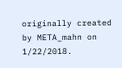originally created by META_mahn on 1/22/2018.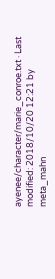ayenee/character/marie_conroe.txt · Last modified: 2018/10/20 12:21 by meta_mahn